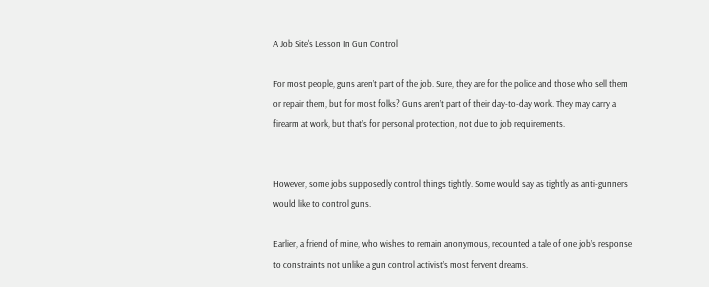A Job Site's Lesson In Gun Control

For most people, guns aren’t part of the job. Sure, they are for the police and those who sell them or repair them, but for most folks? Guns aren’t part of their day-to-day work. They may carry a firearm at work, but that’s for personal protection, not due to job requirements.


However, some jobs supposedly control things tightly. Some would say as tightly as anti-gunners would like to control guns.

Earlier, a friend of mine, who wishes to remain anonymous, recounted a tale of one job’s response to constraints not unlike a gun control activist’s most fervent dreams.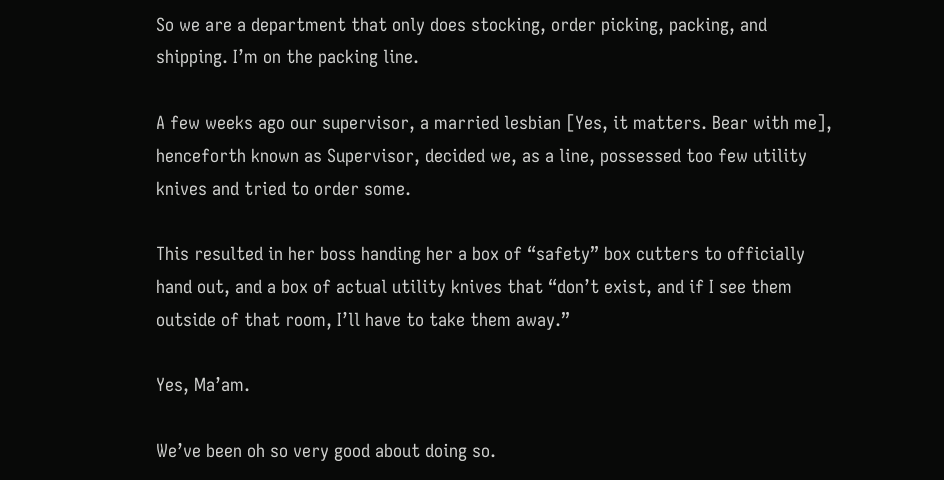So we are a department that only does stocking, order picking, packing, and shipping. I’m on the packing line.

A few weeks ago our supervisor, a married lesbian [Yes, it matters. Bear with me], henceforth known as Supervisor, decided we, as a line, possessed too few utility knives and tried to order some.

This resulted in her boss handing her a box of “safety” box cutters to officially hand out, and a box of actual utility knives that “don’t exist, and if I see them outside of that room, I’ll have to take them away.”

Yes, Ma’am.

We’ve been oh so very good about doing so.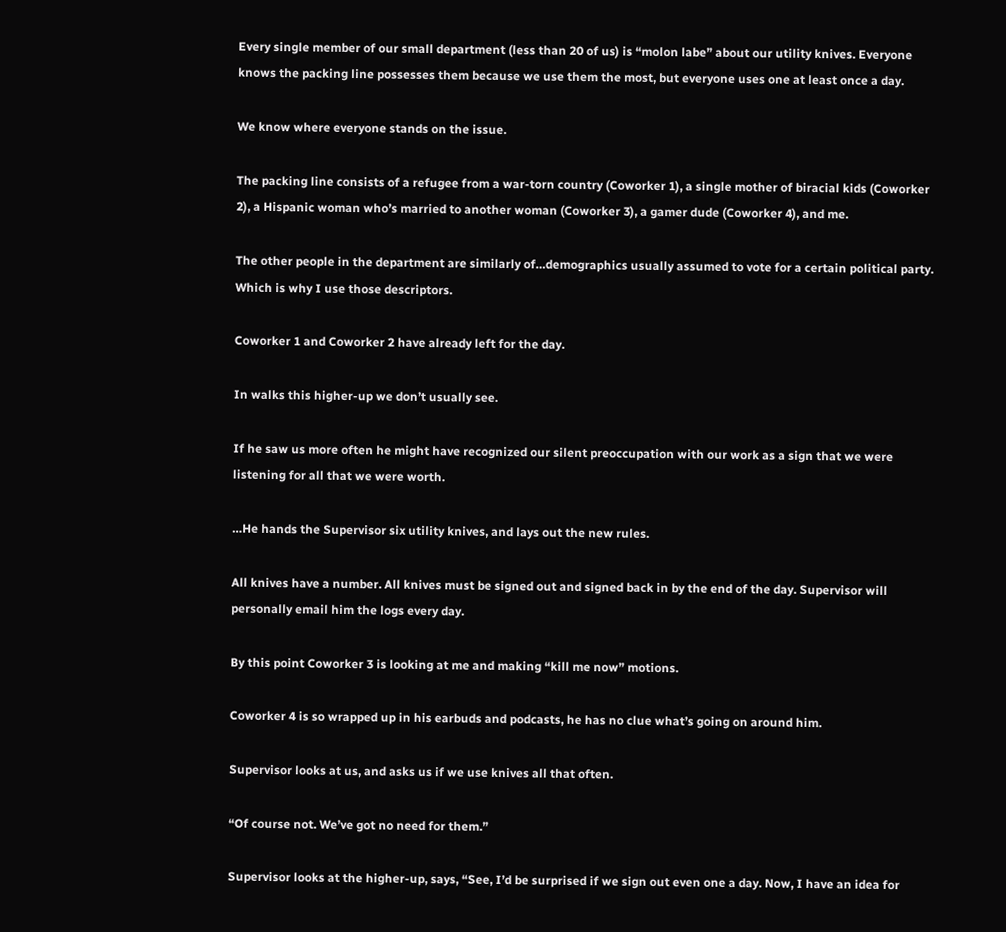Every single member of our small department (less than 20 of us) is “molon labe” about our utility knives. Everyone knows the packing line possesses them because we use them the most, but everyone uses one at least once a day.

We know where everyone stands on the issue.

The packing line consists of a refugee from a war-torn country (Coworker 1), a single mother of biracial kids (Coworker 2), a Hispanic woman who’s married to another woman (Coworker 3), a gamer dude (Coworker 4), and me.

The other people in the department are similarly of…demographics usually assumed to vote for a certain political party. Which is why I use those descriptors.

Coworker 1 and Coworker 2 have already left for the day.

In walks this higher-up we don’t usually see.

If he saw us more often he might have recognized our silent preoccupation with our work as a sign that we were listening for all that we were worth.

…He hands the Supervisor six utility knives, and lays out the new rules.

All knives have a number. All knives must be signed out and signed back in by the end of the day. Supervisor will personally email him the logs every day.

By this point Coworker 3 is looking at me and making “kill me now” motions.

Coworker 4 is so wrapped up in his earbuds and podcasts, he has no clue what’s going on around him.

Supervisor looks at us, and asks us if we use knives all that often.

“Of course not. We’ve got no need for them.”

Supervisor looks at the higher-up, says, “See, I’d be surprised if we sign out even one a day. Now, I have an idea for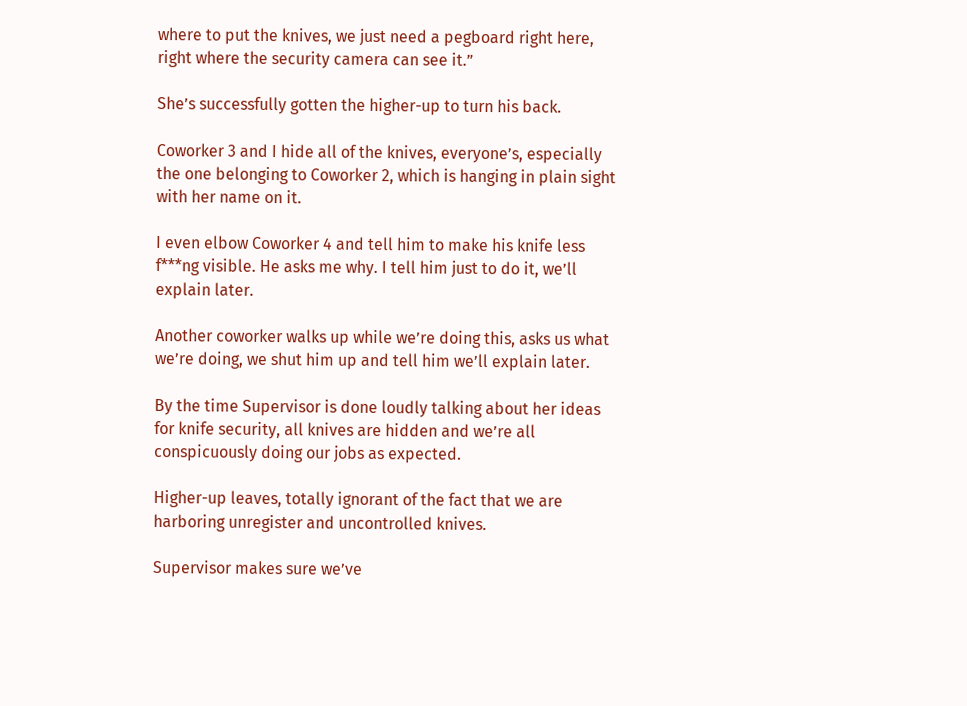where to put the knives, we just need a pegboard right here, right where the security camera can see it.”

She’s successfully gotten the higher-up to turn his back.

Coworker 3 and I hide all of the knives, everyone’s, especially the one belonging to Coworker 2, which is hanging in plain sight with her name on it.

I even elbow Coworker 4 and tell him to make his knife less f***ng visible. He asks me why. I tell him just to do it, we’ll explain later.

Another coworker walks up while we’re doing this, asks us what we’re doing, we shut him up and tell him we’ll explain later.

By the time Supervisor is done loudly talking about her ideas for knife security, all knives are hidden and we’re all conspicuously doing our jobs as expected.

Higher-up leaves, totally ignorant of the fact that we are harboring unregister and uncontrolled knives.

Supervisor makes sure we’ve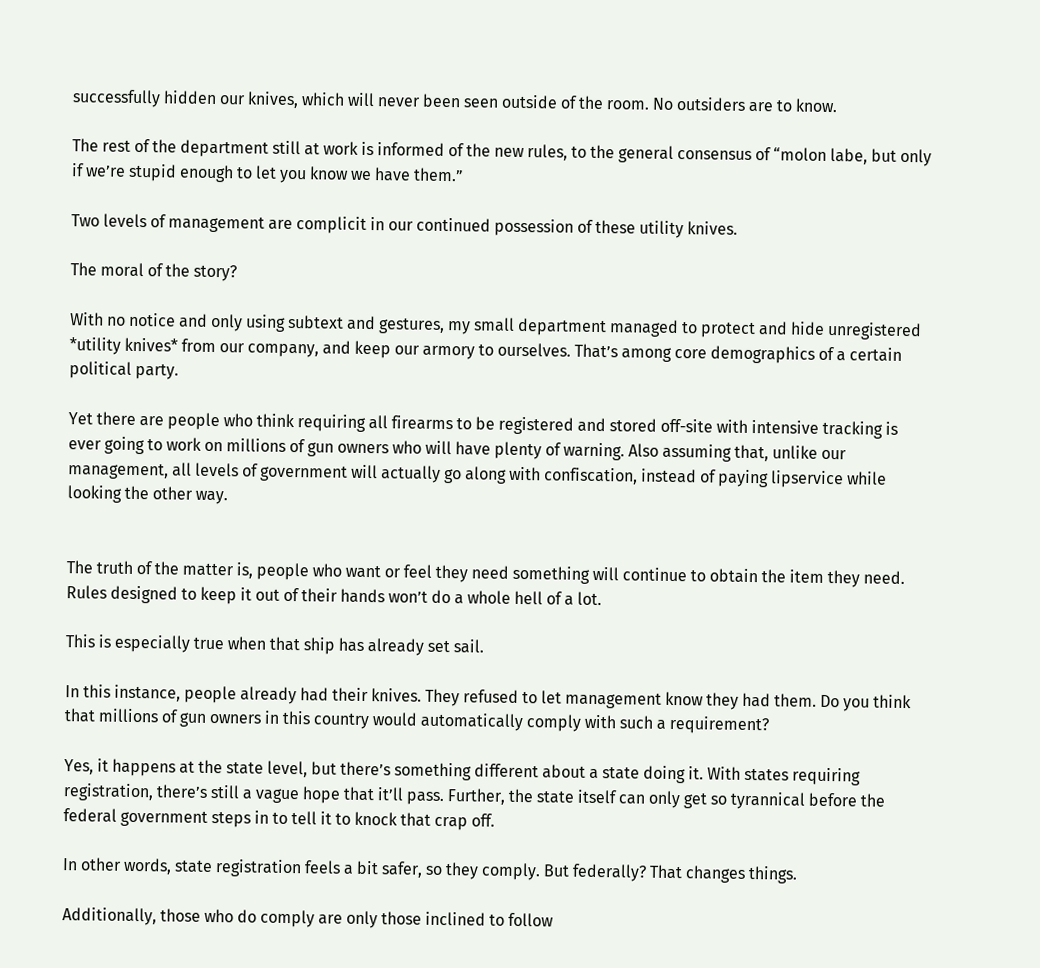successfully hidden our knives, which will never been seen outside of the room. No outsiders are to know.

The rest of the department still at work is informed of the new rules, to the general consensus of “molon labe, but only if we’re stupid enough to let you know we have them.”

Two levels of management are complicit in our continued possession of these utility knives.

The moral of the story?

With no notice and only using subtext and gestures, my small department managed to protect and hide unregistered *utility knives* from our company, and keep our armory to ourselves. That’s among core demographics of a certain political party.

Yet there are people who think requiring all firearms to be registered and stored off-site with intensive tracking is ever going to work on millions of gun owners who will have plenty of warning. Also assuming that, unlike our management, all levels of government will actually go along with confiscation, instead of paying lipservice while looking the other way.


The truth of the matter is, people who want or feel they need something will continue to obtain the item they need. Rules designed to keep it out of their hands won’t do a whole hell of a lot.

This is especially true when that ship has already set sail.

In this instance, people already had their knives. They refused to let management know they had them. Do you think that millions of gun owners in this country would automatically comply with such a requirement?

Yes, it happens at the state level, but there’s something different about a state doing it. With states requiring registration, there’s still a vague hope that it’ll pass. Further, the state itself can only get so tyrannical before the federal government steps in to tell it to knock that crap off.

In other words, state registration feels a bit safer, so they comply. But federally? That changes things.

Additionally, those who do comply are only those inclined to follow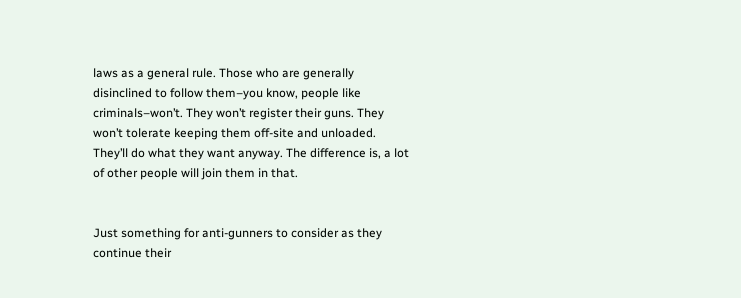laws as a general rule. Those who are generally disinclined to follow them–you know, people like criminals–won’t. They won’t register their guns. They won’t tolerate keeping them off-site and unloaded. They’ll do what they want anyway. The difference is, a lot of other people will join them in that.


Just something for anti-gunners to consider as they continue their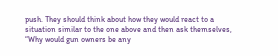push. They should think about how they would react to a situation similar to the one above and then ask themselves, “Why would gun owners be any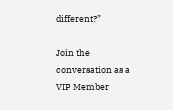different?”

Join the conversation as a VIP Member